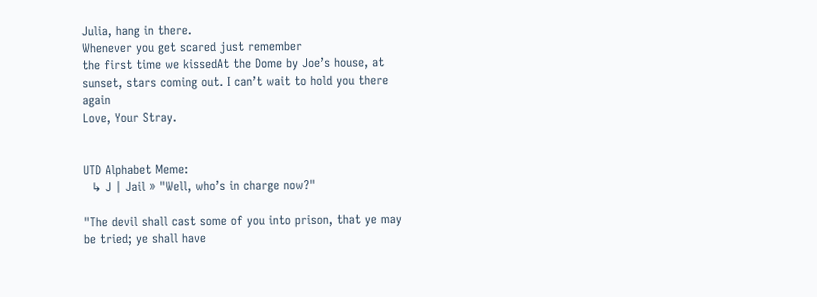Julia, hang in there.
Whenever you get scared just remember
the first time we kissedAt the Dome by Joe’s house, at sunset, stars coming out. I can’t wait to hold you there again
Love, Your Stray.


UTD Alphabet Meme:
  ↳ J | Jail » "Well, who’s in charge now?"

"The devil shall cast some of you into prison, that ye may be tried; ye shall have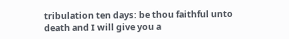tribulation ten days: be thou faithful unto death and I will give you a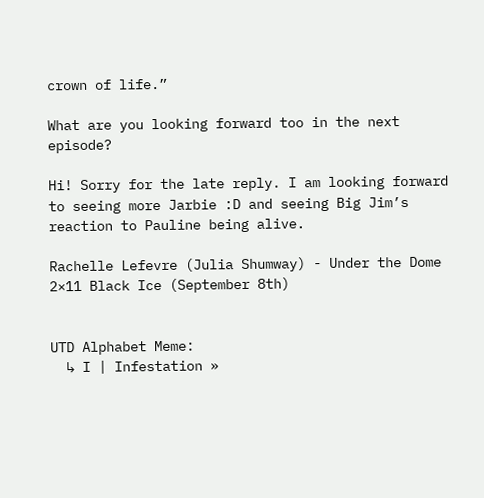crown of life.”

What are you looking forward too in the next episode?

Hi! Sorry for the late reply. I am looking forward to seeing more Jarbie :D and seeing Big Jim’s reaction to Pauline being alive.

Rachelle Lefevre (Julia Shumway) - Under the Dome 2×11 Black Ice (September 8th)


UTD Alphabet Meme:
  ↳ I | Infestation »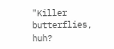"Killer butterflies, huh?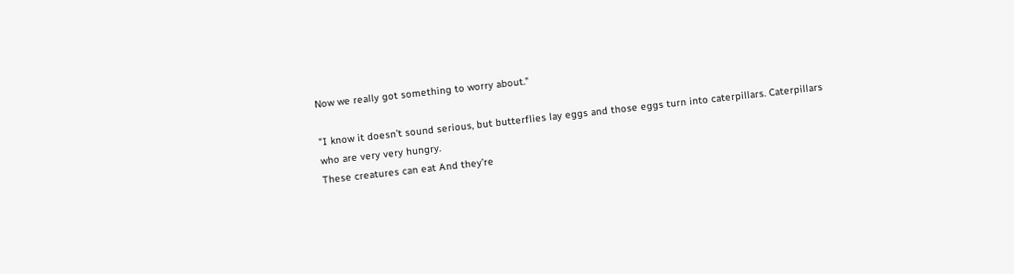Now we really got something to worry about."

"I know it doesn’t sound serious, but butterflies lay eggs and those eggs turn into caterpillars. Caterpillars who are very very hungry.
These creatures can eat And they’re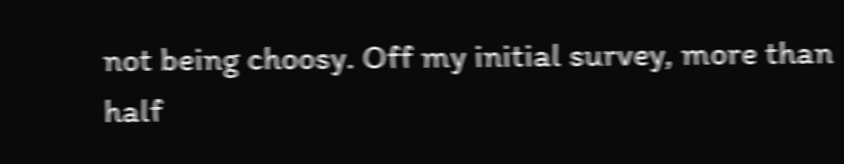not being choosy. Off my initial survey, more than half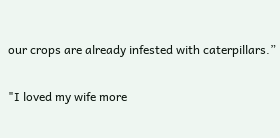our crops are already infested with caterpillars.”

"I loved my wife more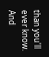than you'll ever know. And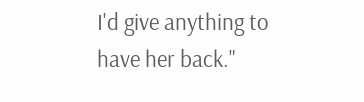I'd give anything to have her back."